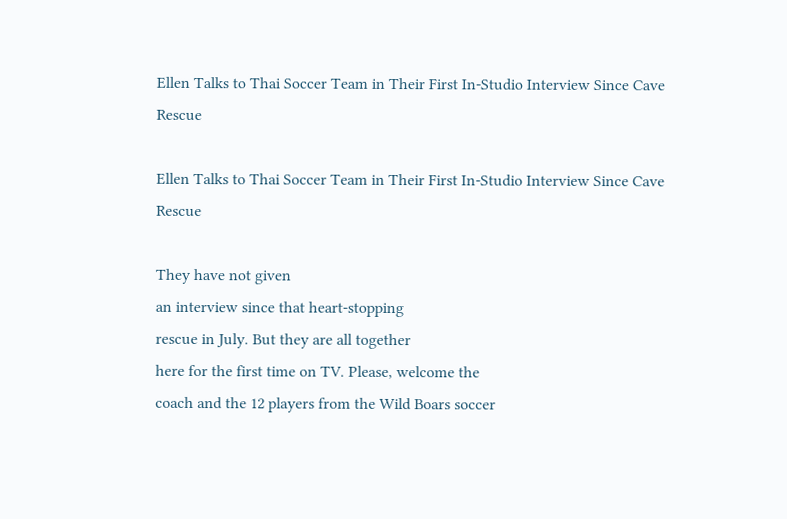Ellen Talks to Thai Soccer Team in Their First In-Studio Interview Since Cave Rescue

Ellen Talks to Thai Soccer Team in Their First In-Studio Interview Since Cave Rescue

They have not given
an interview since that heart-stopping
rescue in July. But they are all together
here for the first time on TV. Please, welcome the
coach and the 12 players from the Wild Boars soccer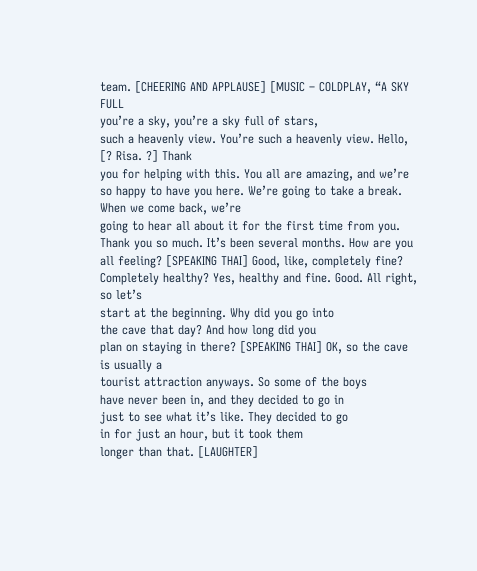team. [CHEERING AND APPLAUSE] [MUSIC – COLDPLAY, “A SKY FULL
you’re a sky, you’re a sky full of stars,
such a heavenly view. You’re such a heavenly view. Hello, [? Risa. ?] Thank
you for helping with this. You all are amazing, and we’re
so happy to have you here. We’re going to take a break. When we come back, we’re
going to hear all about it for the first time from you. Thank you so much. It’s been several months. How are you all feeling? [SPEAKING THAI] Good, like, completely fine? Completely healthy? Yes, healthy and fine. Good. All right, so let’s
start at the beginning. Why did you go into
the cave that day? And how long did you
plan on staying in there? [SPEAKING THAI] OK, so the cave is usually a
tourist attraction anyways. So some of the boys
have never been in, and they decided to go in
just to see what it’s like. They decided to go
in for just an hour, but it took them
longer than that. [LAUGHTER]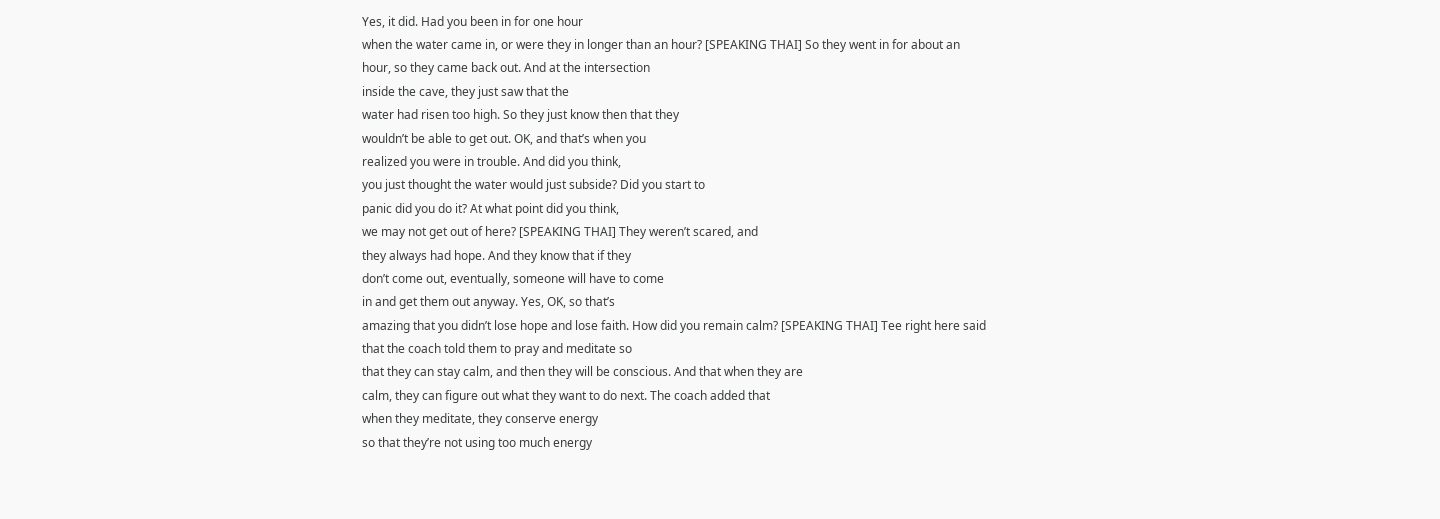Yes, it did. Had you been in for one hour
when the water came in, or were they in longer than an hour? [SPEAKING THAI] So they went in for about an
hour, so they came back out. And at the intersection
inside the cave, they just saw that the
water had risen too high. So they just know then that they
wouldn’t be able to get out. OK, and that’s when you
realized you were in trouble. And did you think,
you just thought the water would just subside? Did you start to
panic did you do it? At what point did you think,
we may not get out of here? [SPEAKING THAI] They weren’t scared, and
they always had hope. And they know that if they
don’t come out, eventually, someone will have to come
in and get them out anyway. Yes, OK, so that’s
amazing that you didn’t lose hope and lose faith. How did you remain calm? [SPEAKING THAI] Tee right here said
that the coach told them to pray and meditate so
that they can stay calm, and then they will be conscious. And that when they are
calm, they can figure out what they want to do next. The coach added that
when they meditate, they conserve energy
so that they’re not using too much energy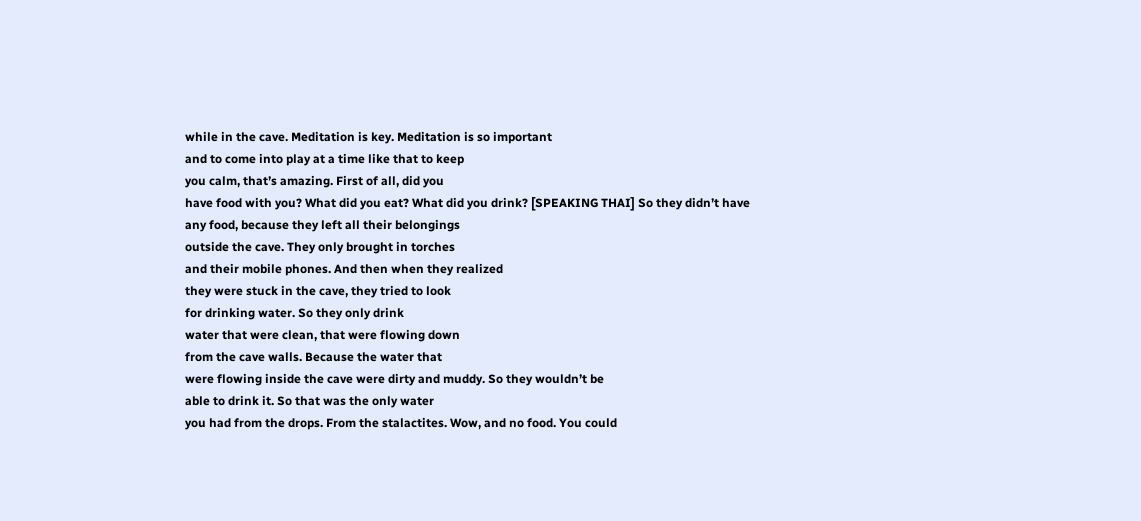while in the cave. Meditation is key. Meditation is so important
and to come into play at a time like that to keep
you calm, that’s amazing. First of all, did you
have food with you? What did you eat? What did you drink? [SPEAKING THAI] So they didn’t have
any food, because they left all their belongings
outside the cave. They only brought in torches
and their mobile phones. And then when they realized
they were stuck in the cave, they tried to look
for drinking water. So they only drink
water that were clean, that were flowing down
from the cave walls. Because the water that
were flowing inside the cave were dirty and muddy. So they wouldn’t be
able to drink it. So that was the only water
you had from the drops. From the stalactites. Wow, and no food. You could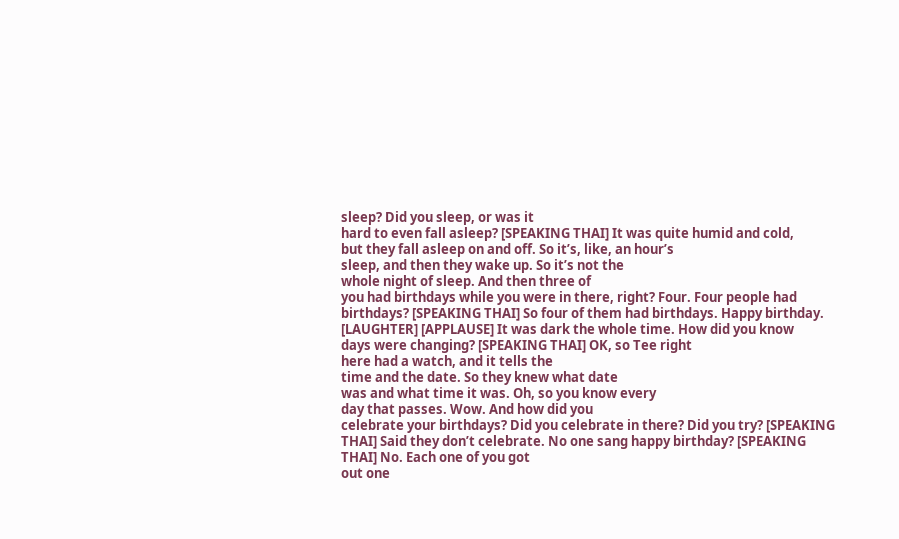sleep? Did you sleep, or was it
hard to even fall asleep? [SPEAKING THAI] It was quite humid and cold,
but they fall asleep on and off. So it’s, like, an hour’s
sleep, and then they wake up. So it’s not the
whole night of sleep. And then three of
you had birthdays while you were in there, right? Four. Four people had birthdays? [SPEAKING THAI] So four of them had birthdays. Happy birthday. [LAUGHTER] [APPLAUSE] It was dark the whole time. How did you know
days were changing? [SPEAKING THAI] OK, so Tee right
here had a watch, and it tells the
time and the date. So they knew what date
was and what time it was. Oh, so you know every
day that passes. Wow. And how did you
celebrate your birthdays? Did you celebrate in there? Did you try? [SPEAKING THAI] Said they don’t celebrate. No one sang happy birthday? [SPEAKING THAI] No. Each one of you got
out one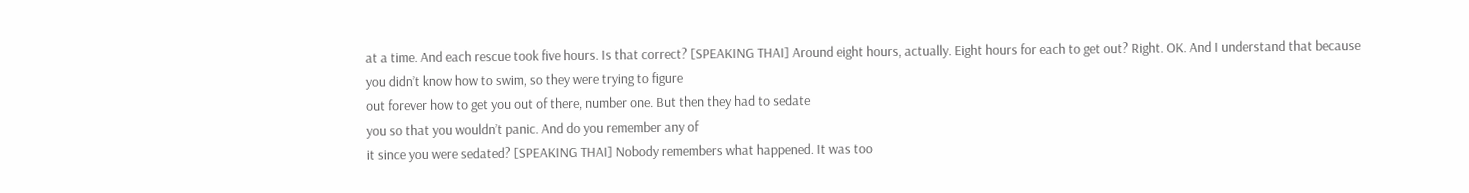at a time. And each rescue took five hours. Is that correct? [SPEAKING THAI] Around eight hours, actually. Eight hours for each to get out? Right. OK. And I understand that because
you didn’t know how to swim, so they were trying to figure
out forever how to get you out of there, number one. But then they had to sedate
you so that you wouldn’t panic. And do you remember any of
it since you were sedated? [SPEAKING THAI] Nobody remembers what happened. It was too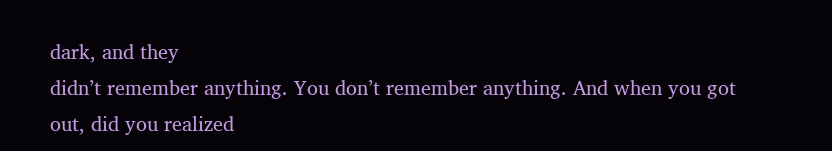dark, and they
didn’t remember anything. You don’t remember anything. And when you got
out, did you realized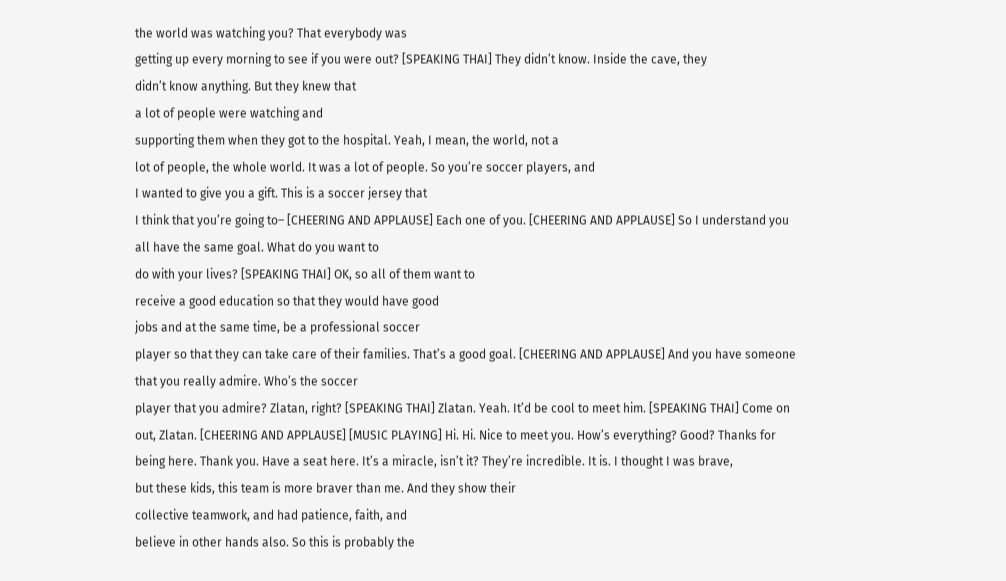the world was watching you? That everybody was
getting up every morning to see if you were out? [SPEAKING THAI] They didn’t know. Inside the cave, they
didn’t know anything. But they knew that
a lot of people were watching and
supporting them when they got to the hospital. Yeah, I mean, the world, not a
lot of people, the whole world. It was a lot of people. So you’re soccer players, and
I wanted to give you a gift. This is a soccer jersey that
I think that you’re going to– [CHEERING AND APPLAUSE] Each one of you. [CHEERING AND APPLAUSE] So I understand you
all have the same goal. What do you want to
do with your lives? [SPEAKING THAI] OK, so all of them want to
receive a good education so that they would have good
jobs and at the same time, be a professional soccer
player so that they can take care of their families. That’s a good goal. [CHEERING AND APPLAUSE] And you have someone
that you really admire. Who’s the soccer
player that you admire? Zlatan, right? [SPEAKING THAI] Zlatan. Yeah. It’d be cool to meet him. [SPEAKING THAI] Come on out, Zlatan. [CHEERING AND APPLAUSE] [MUSIC PLAYING] Hi. Hi. Nice to meet you. How’s everything? Good? Thanks for being here. Thank you. Have a seat here. It’s a miracle, isn’t it? They’re incredible. It is. I thought I was brave,
but these kids, this team is more braver than me. And they show their
collective teamwork, and had patience, faith, and
believe in other hands also. So this is probably the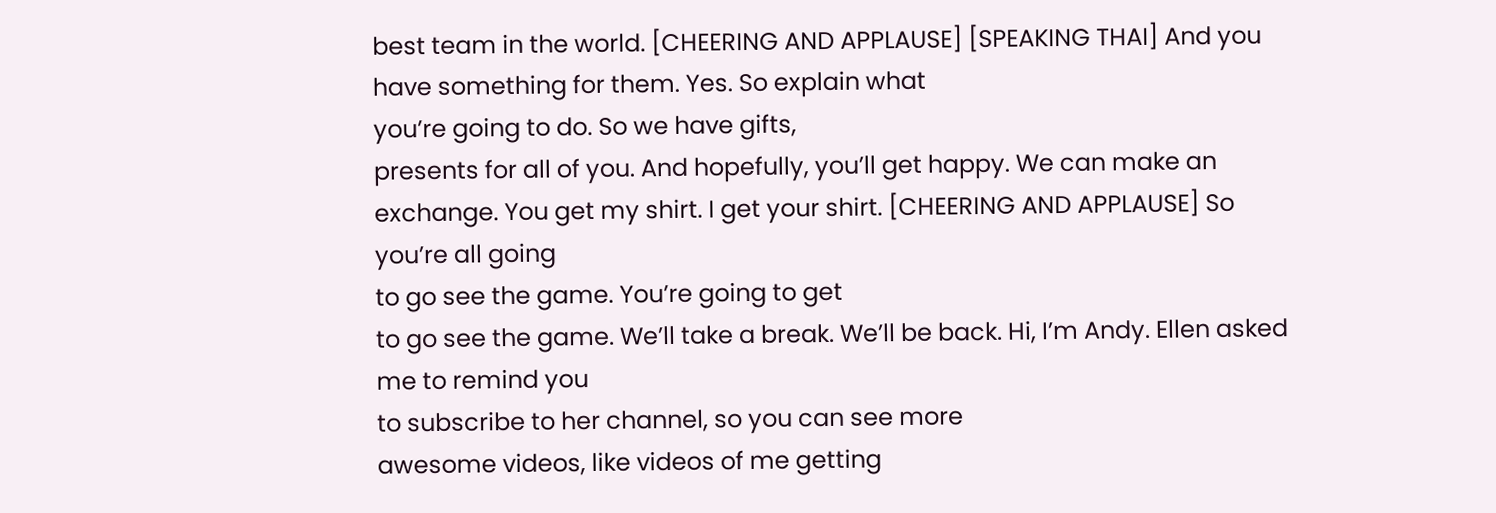best team in the world. [CHEERING AND APPLAUSE] [SPEAKING THAI] And you have something for them. Yes. So explain what
you’re going to do. So we have gifts,
presents for all of you. And hopefully, you’ll get happy. We can make an exchange. You get my shirt. I get your shirt. [CHEERING AND APPLAUSE] So you’re all going
to go see the game. You’re going to get
to go see the game. We’ll take a break. We’ll be back. Hi, I’m Andy. Ellen asked me to remind you
to subscribe to her channel, so you can see more
awesome videos, like videos of me getting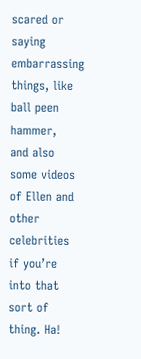scared or
saying embarrassing things, like ball peen hammer,
and also some videos of Ellen and other
celebrities if you’re into that sort of thing. Ha!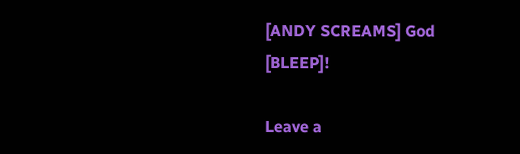[ANDY SCREAMS] God [BLEEP]!

Leave a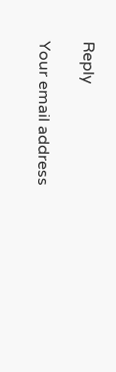Reply

Your email address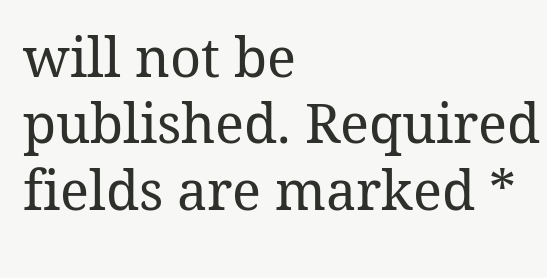will not be published. Required fields are marked *